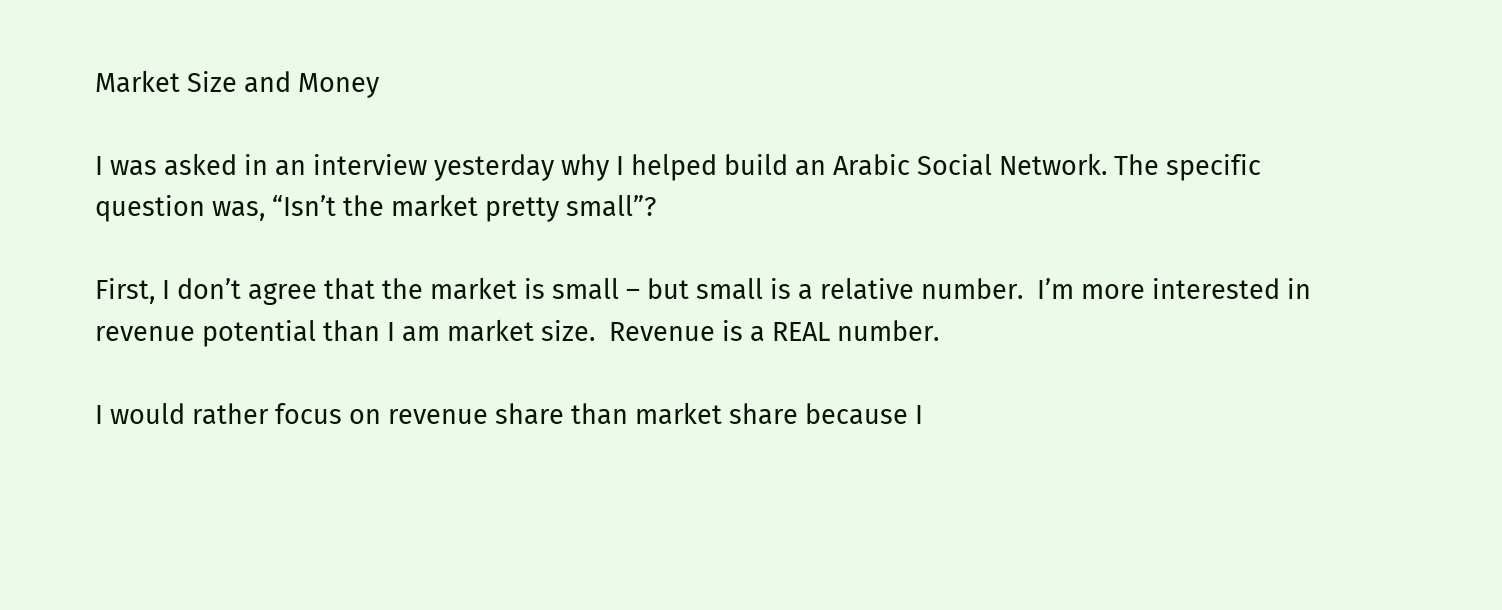Market Size and Money

I was asked in an interview yesterday why I helped build an Arabic Social Network. The specific question was, “Isn’t the market pretty small”?

First, I don’t agree that the market is small – but small is a relative number.  I’m more interested in revenue potential than I am market size.  Revenue is a REAL number.

I would rather focus on revenue share than market share because I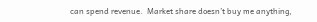can spend revenue.  Market share doesn’t buy me anything,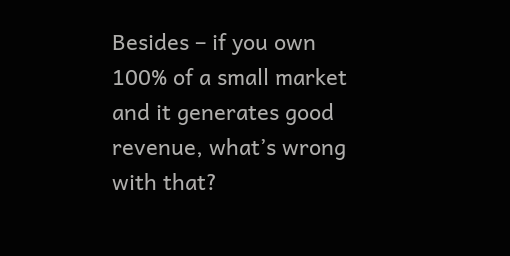Besides – if you own 100% of a small market and it generates good revenue, what’s wrong with that?